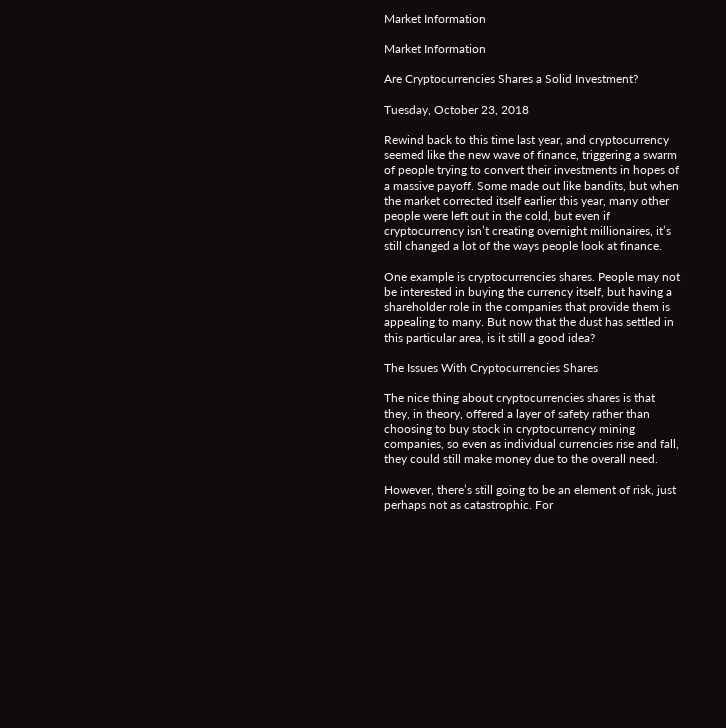Market Information

Market Information

Are Cryptocurrencies Shares a Solid Investment?

Tuesday, October 23, 2018

Rewind back to this time last year, and cryptocurrency seemed like the new wave of finance, triggering a swarm of people trying to convert their investments in hopes of a massive payoff. Some made out like bandits, but when the market corrected itself earlier this year, many other people were left out in the cold, but even if cryptocurrency isn’t creating overnight millionaires, it’s still changed a lot of the ways people look at finance.

One example is cryptocurrencies shares. People may not be interested in buying the currency itself, but having a shareholder role in the companies that provide them is appealing to many. But now that the dust has settled in this particular area, is it still a good idea?

The Issues With Cryptocurrencies Shares

The nice thing about cryptocurrencies shares is that they, in theory, offered a layer of safety rather than choosing to buy stock in cryptocurrency mining companies, so even as individual currencies rise and fall, they could still make money due to the overall need.

However, there’s still going to be an element of risk, just perhaps not as catastrophic. For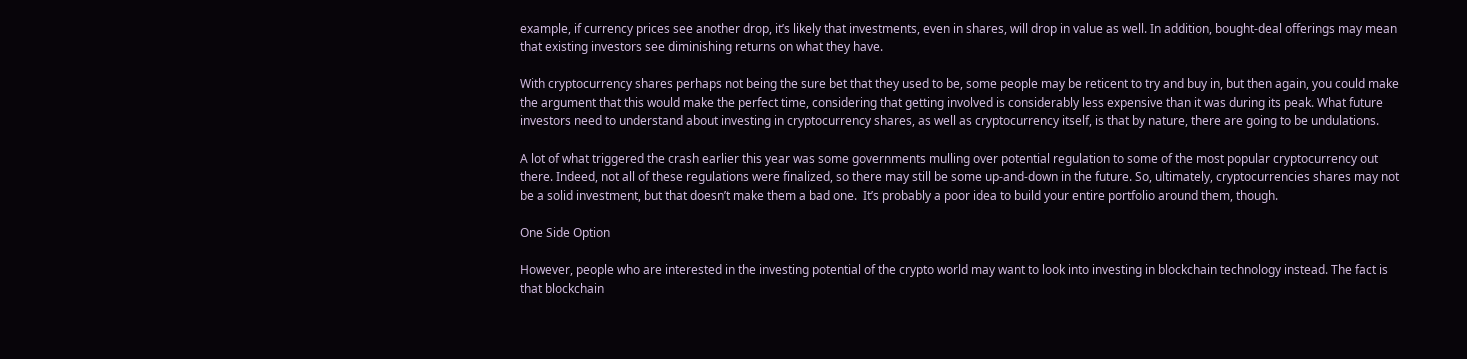example, if currency prices see another drop, it’s likely that investments, even in shares, will drop in value as well. In addition, bought-deal offerings may mean that existing investors see diminishing returns on what they have.

With cryptocurrency shares perhaps not being the sure bet that they used to be, some people may be reticent to try and buy in, but then again, you could make the argument that this would make the perfect time, considering that getting involved is considerably less expensive than it was during its peak. What future investors need to understand about investing in cryptocurrency shares, as well as cryptocurrency itself, is that by nature, there are going to be undulations.

A lot of what triggered the crash earlier this year was some governments mulling over potential regulation to some of the most popular cryptocurrency out there. Indeed, not all of these regulations were finalized, so there may still be some up-and-down in the future. So, ultimately, cryptocurrencies shares may not be a solid investment, but that doesn’t make them a bad one.  It’s probably a poor idea to build your entire portfolio around them, though.

One Side Option

However, people who are interested in the investing potential of the crypto world may want to look into investing in blockchain technology instead. The fact is that blockchain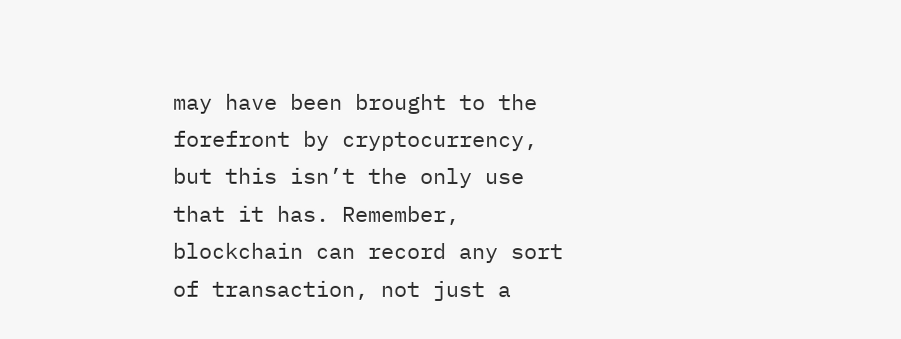may have been brought to the forefront by cryptocurrency, but this isn’t the only use that it has. Remember, blockchain can record any sort of transaction, not just a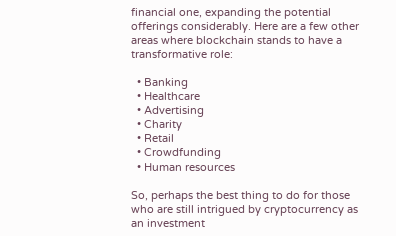financial one, expanding the potential offerings considerably. Here are a few other areas where blockchain stands to have a transformative role:

  • Banking
  • Healthcare
  • Advertising
  • Charity
  • Retail
  • Crowdfunding
  • Human resources

So, perhaps the best thing to do for those who are still intrigued by cryptocurrency as an investment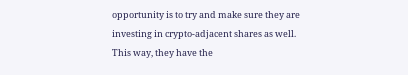opportunity is to try and make sure they are investing in crypto-adjacent shares as well. This way, they have the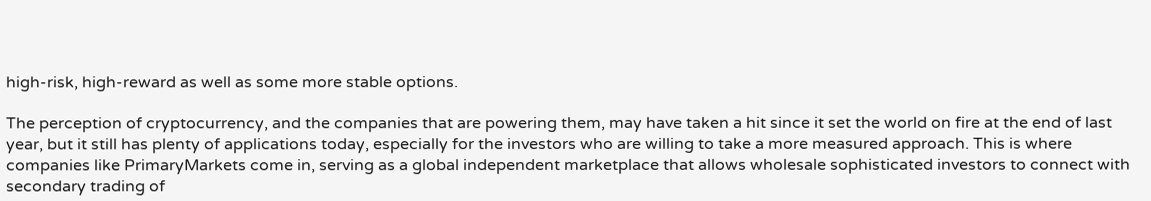high-risk, high-reward as well as some more stable options.

The perception of cryptocurrency, and the companies that are powering them, may have taken a hit since it set the world on fire at the end of last year, but it still has plenty of applications today, especially for the investors who are willing to take a more measured approach. This is where companies like PrimaryMarkets come in, serving as a global independent marketplace that allows wholesale sophisticated investors to connect with secondary trading of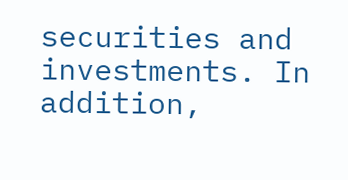securities and investments. In addition,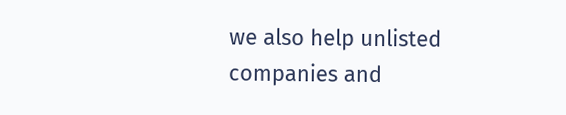we also help unlisted companies and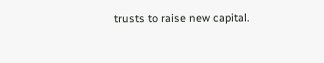trusts to raise new capital.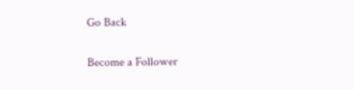Go Back

Become a Follower